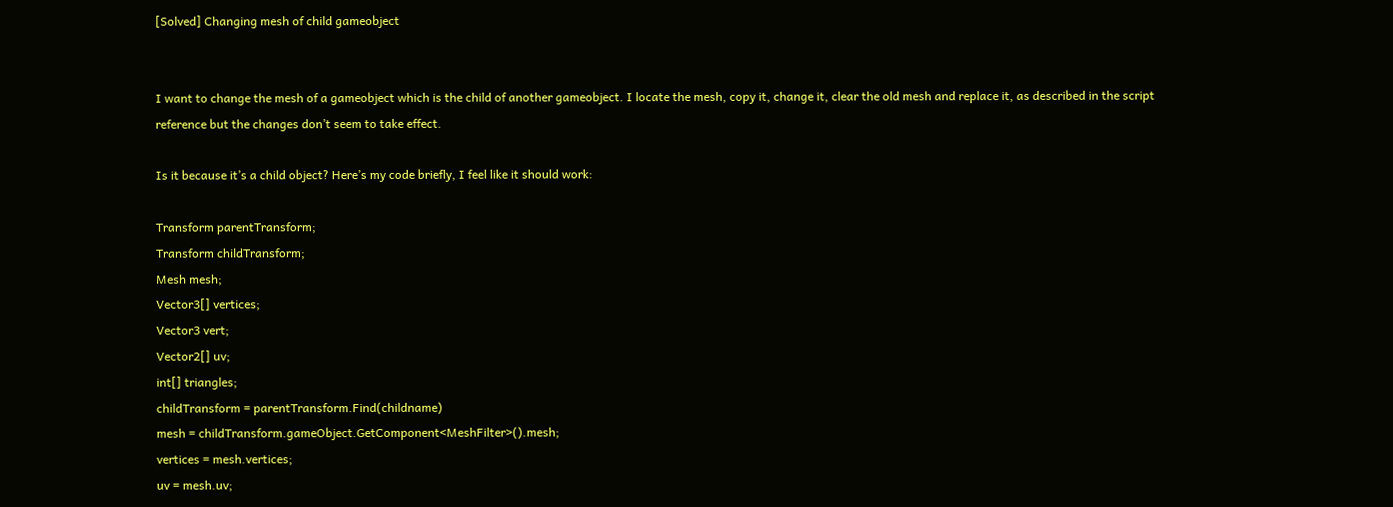[Solved] Changing mesh of child gameobject


I want to change the mesh of a gameobject which is the child of another gameobject. I locate the mesh, copy it, change it, clear the old mesh and replace it, as described in the script reference but the changes don’t seem to take effect.

Is it because it’s a child object? Here’s my code briefly, I feel like it should work:

Transform parentTransform;
Transform childTransform;
Mesh mesh;
Vector3[] vertices;
Vector3 vert;
Vector2[] uv;
int[] triangles;
childTransform = parentTransform.Find(childname)
mesh = childTransform.gameObject.GetComponent<MeshFilter>().mesh;
vertices = mesh.vertices;
uv = mesh.uv;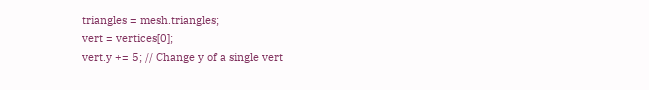triangles = mesh.triangles;
vert = vertices[0];
vert.y += 5; // Change y of a single vert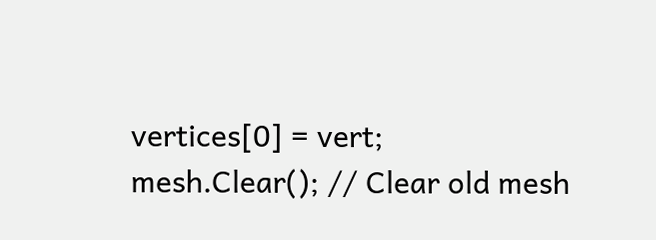vertices[0] = vert;
mesh.Clear(); // Clear old mesh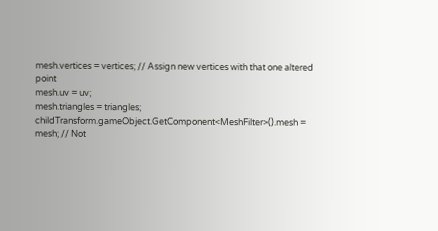mesh.vertices = vertices; // Assign new vertices with that one altered point
mesh.uv = uv;
mesh.triangles = triangles;
childTransform.gameObject.GetComponent<MeshFilter>().mesh = mesh; // Not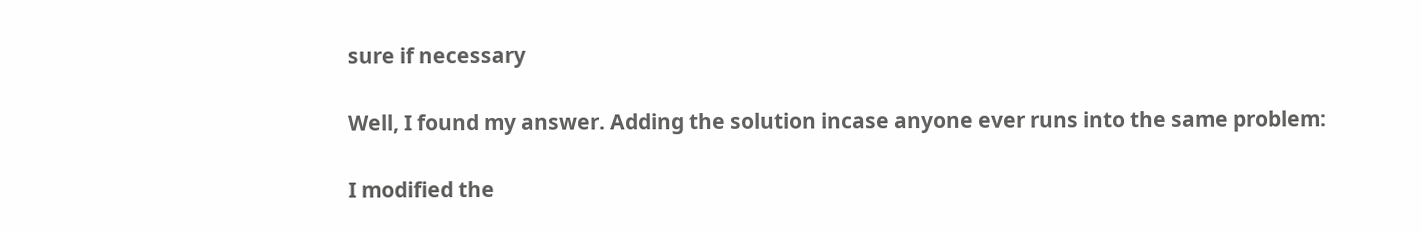sure if necessary

Well, I found my answer. Adding the solution incase anyone ever runs into the same problem:

I modified the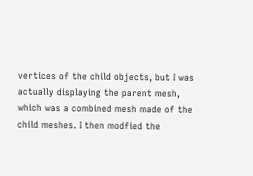vertices of the child objects, but I was actually displaying the parent mesh, which was a combined mesh made of the child meshes. I then modfied the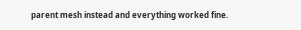parent mesh instead and everything worked fine.